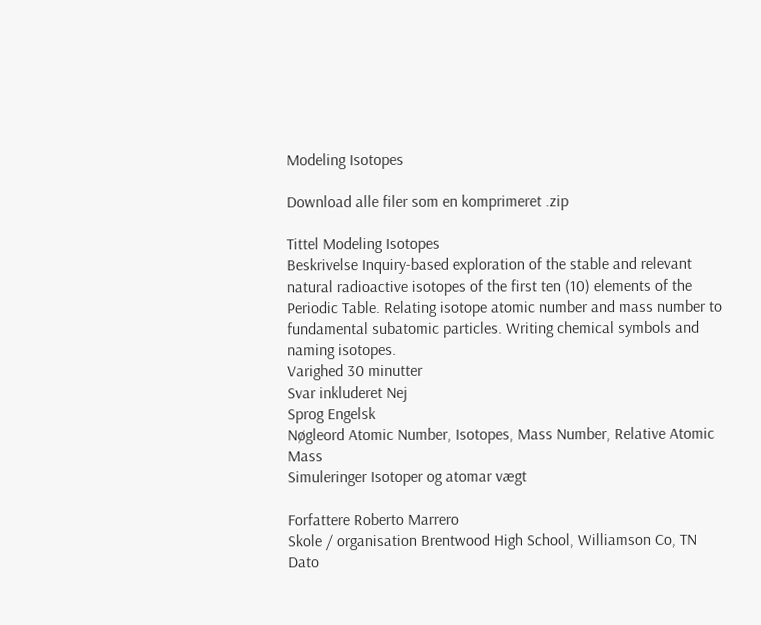Modeling Isotopes

Download alle filer som en komprimeret .zip

Tittel Modeling Isotopes
Beskrivelse Inquiry-based exploration of the stable and relevant natural radioactive isotopes of the first ten (10) elements of the Periodic Table. Relating isotope atomic number and mass number to fundamental subatomic particles. Writing chemical symbols and naming isotopes.
Varighed 30 minutter
Svar inkluderet Nej
Sprog Engelsk
Nøgleord Atomic Number, Isotopes, Mass Number, Relative Atomic Mass
Simuleringer Isotoper og atomar vægt

Forfattere Roberto Marrero
Skole / organisation Brentwood High School, Williamson Co, TN
Dato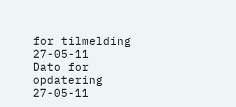for tilmelding 27-05-11
Dato for opdatering 27-05-11